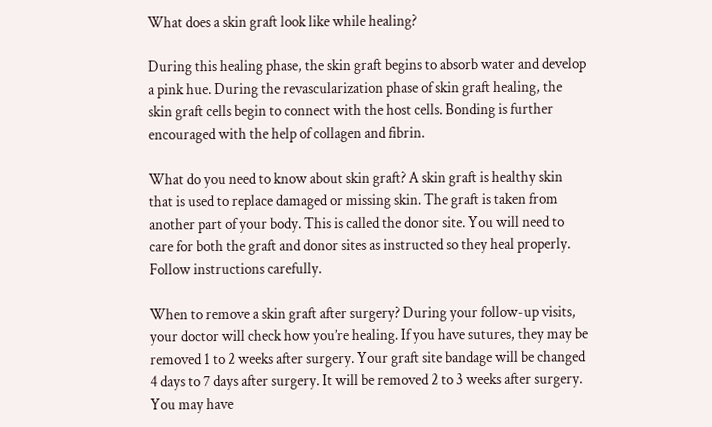What does a skin graft look like while healing?

During this healing phase, the skin graft begins to absorb water and develop a pink hue. During the revascularization phase of skin graft healing, the skin graft cells begin to connect with the host cells. Bonding is further encouraged with the help of collagen and fibrin.

What do you need to know about skin graft? A skin graft is healthy skin that is used to replace damaged or missing skin. The graft is taken from another part of your body. This is called the donor site. You will need to care for both the graft and donor sites as instructed so they heal properly. Follow instructions carefully.

When to remove a skin graft after surgery? During your follow-up visits, your doctor will check how you’re healing. If you have sutures, they may be removed 1 to 2 weeks after surgery. Your graft site bandage will be changed 4 days to 7 days after surgery. It will be removed 2 to 3 weeks after surgery. You may have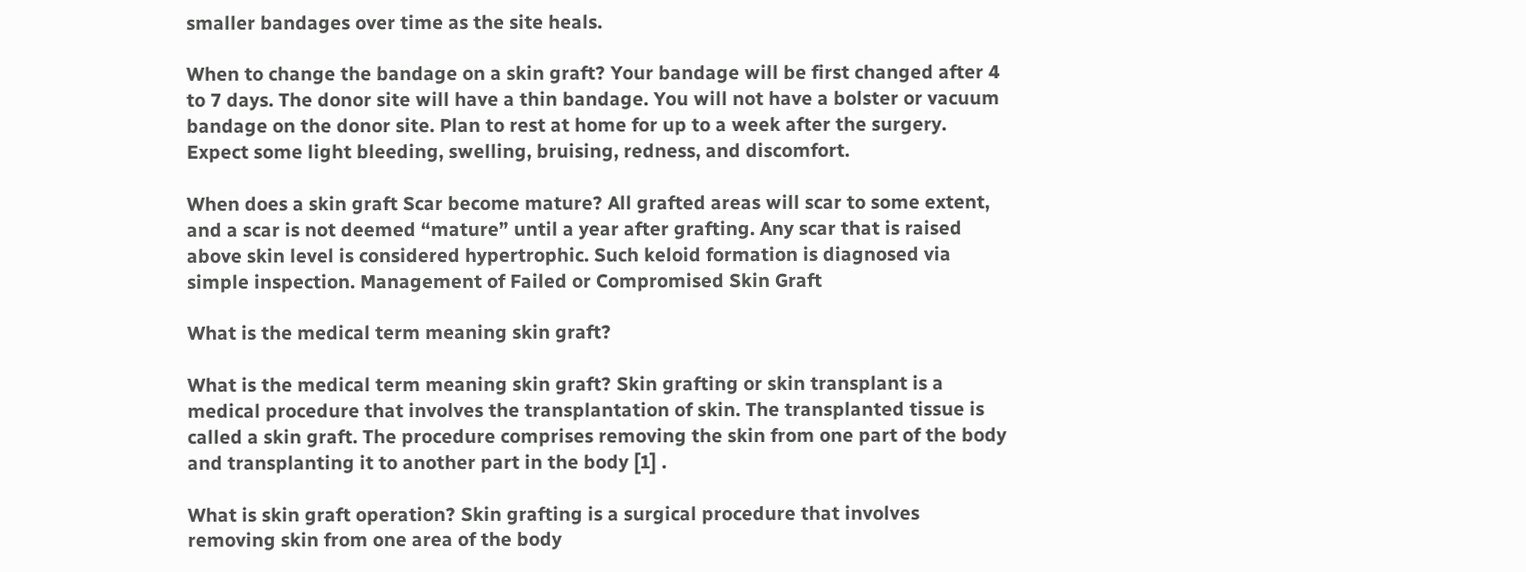smaller bandages over time as the site heals.

When to change the bandage on a skin graft? Your bandage will be first changed after 4 to 7 days. The donor site will have a thin bandage. You will not have a bolster or vacuum bandage on the donor site. Plan to rest at home for up to a week after the surgery. Expect some light bleeding, swelling, bruising, redness, and discomfort.

When does a skin graft Scar become mature? All grafted areas will scar to some extent, and a scar is not deemed “mature” until a year after grafting. Any scar that is raised above skin level is considered hypertrophic. Such keloid formation is diagnosed via simple inspection. Management of Failed or Compromised Skin Graft

What is the medical term meaning skin graft?

What is the medical term meaning skin graft? Skin grafting or skin transplant is a medical procedure that involves the transplantation of skin. The transplanted tissue is called a skin graft. The procedure comprises removing the skin from one part of the body and transplanting it to another part in the body [1] .

What is skin graft operation? Skin grafting is a surgical procedure that involves removing skin from one area of the body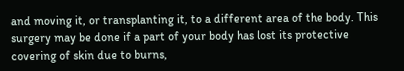and moving it, or transplanting it, to a different area of the body. This surgery may be done if a part of your body has lost its protective covering of skin due to burns,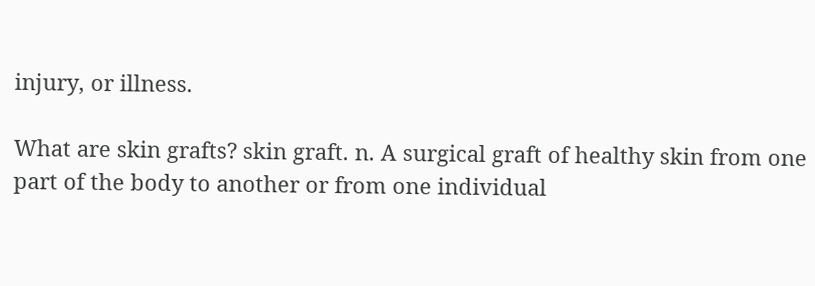injury, or illness.

What are skin grafts? skin graft. n. A surgical graft of healthy skin from one part of the body to another or from one individual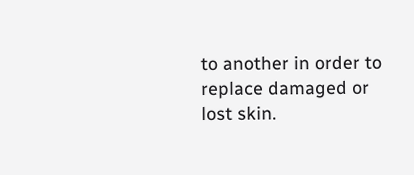to another in order to replace damaged or lost skin.